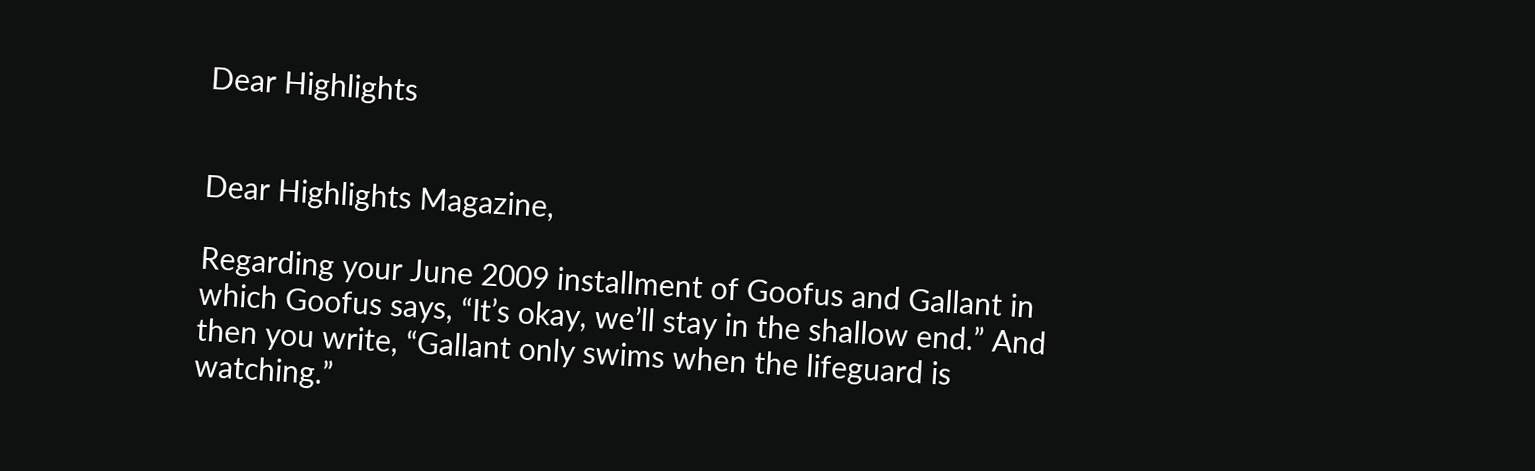Dear Highlights


Dear Highlights Magazine,

Regarding your June 2009 installment of Goofus and Gallant in which Goofus says, “It’s okay, we’ll stay in the shallow end.” And then you write, “Gallant only swims when the lifeguard is watching.”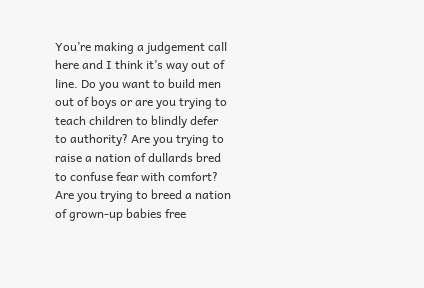You’re making a judgement call here and I think it’s way out of line. Do you want to build men out of boys or are you trying to teach children to blindly defer to authority? Are you trying to raise a nation of dullards bred to confuse fear with comfort? Are you trying to breed a nation of grown-up babies free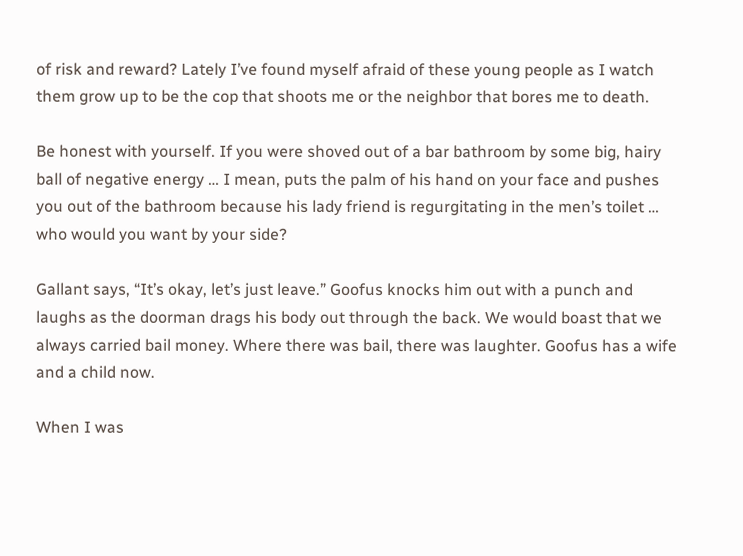of risk and reward? Lately I’ve found myself afraid of these young people as I watch them grow up to be the cop that shoots me or the neighbor that bores me to death.

Be honest with yourself. If you were shoved out of a bar bathroom by some big, hairy ball of negative energy … I mean, puts the palm of his hand on your face and pushes you out of the bathroom because his lady friend is regurgitating in the men’s toilet … who would you want by your side?

Gallant says, “It’s okay, let’s just leave.” Goofus knocks him out with a punch and laughs as the doorman drags his body out through the back. We would boast that we always carried bail money. Where there was bail, there was laughter. Goofus has a wife and a child now.

When I was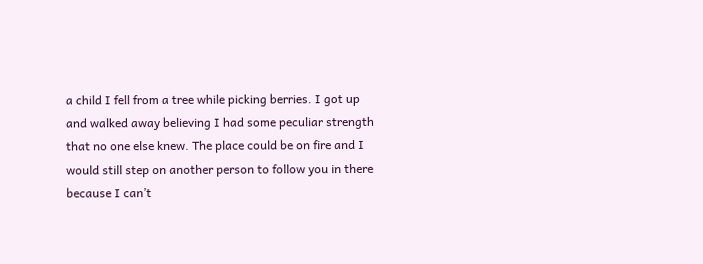a child I fell from a tree while picking berries. I got up and walked away believing I had some peculiar strength that no one else knew. The place could be on fire and I would still step on another person to follow you in there because I can’t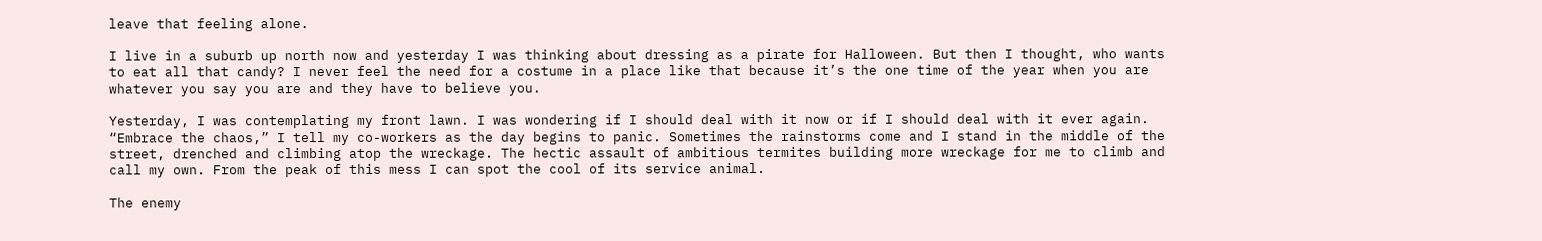leave that feeling alone.

I live in a suburb up north now and yesterday I was thinking about dressing as a pirate for Halloween. But then I thought, who wants to eat all that candy? I never feel the need for a costume in a place like that because it’s the one time of the year when you are whatever you say you are and they have to believe you.

Yesterday, I was contemplating my front lawn. I was wondering if I should deal with it now or if I should deal with it ever again. “Embrace the chaos,” I tell my co-workers as the day begins to panic. Sometimes the rainstorms come and I stand in the middle of the street, drenched and climbing atop the wreckage. The hectic assault of ambitious termites building more wreckage for me to climb and call my own. From the peak of this mess I can spot the cool of its service animal.

The enemy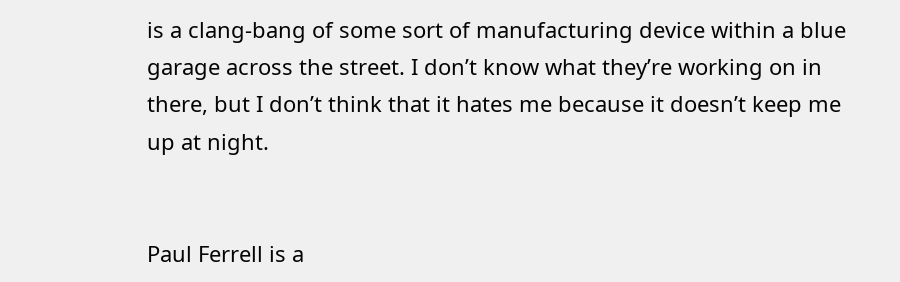is a clang-bang of some sort of manufacturing device within a blue garage across the street. I don’t know what they’re working on in there, but I don’t think that it hates me because it doesn’t keep me up at night.


Paul Ferrell is a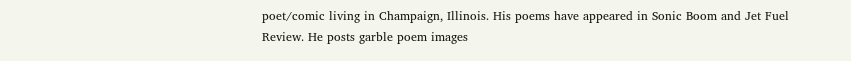poet/comic living in Champaign, Illinois. His poems have appeared in Sonic Boom and Jet Fuel Review. He posts garble poem images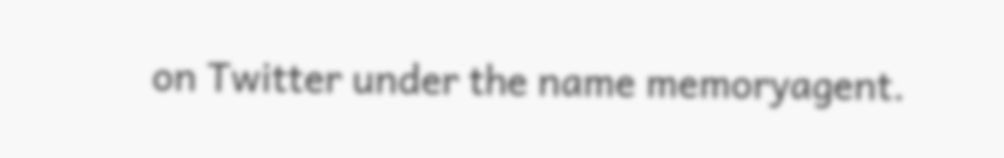on Twitter under the name memoryagent.